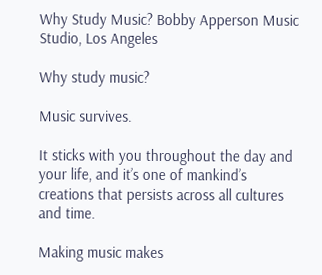Why Study Music? Bobby Apperson Music Studio, Los Angeles

Why study music?

Music survives.

It sticks with you throughout the day and your life, and it’s one of mankind’s creations that persists across all cultures and time.

Making music makes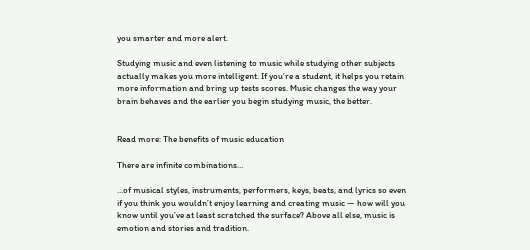you smarter and more alert.

Studying music and even listening to music while studying other subjects actually makes you more intelligent. If you’re a student, it helps you retain more information and bring up tests scores. Music changes the way your brain behaves and the earlier you begin studying music, the better.


Read more: The benefits of music education

There are infinite combinations…

…of musical styles, instruments, performers, keys, beats, and lyrics so even if you think you wouldn’t enjoy learning and creating music — how will you know until you’ve at least scratched the surface? Above all else, music is emotion and stories and tradition.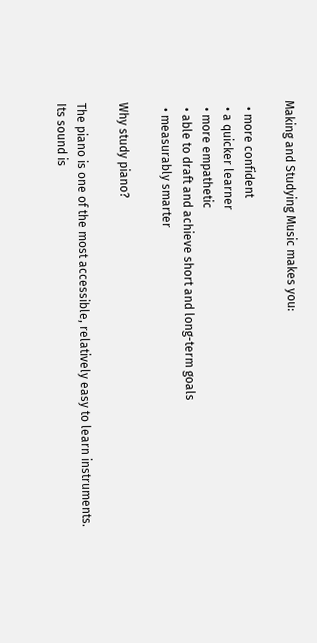Making and Studying Music makes you:

  • more confident
  • a quicker learner
  • more empathetic
  • able to draft and achieve short and long-term goals
  • measurably smarter

Why study piano?

The piano is one of the most accessible, relatively easy to learn instruments. Its sound is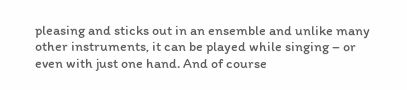pleasing and sticks out in an ensemble and unlike many other instruments, it can be played while singing – or even with just one hand. And of course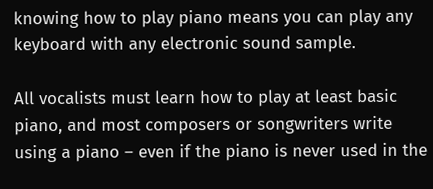knowing how to play piano means you can play any keyboard with any electronic sound sample.

All vocalists must learn how to play at least basic piano, and most composers or songwriters write using a piano – even if the piano is never used in the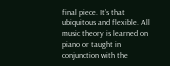final piece. It’s that ubiquitous and flexible. All music theory is learned on piano or taught in conjunction with the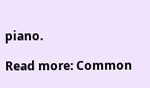piano.

Read more: Common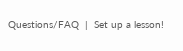Questions/FAQ  |  Set up a lesson!